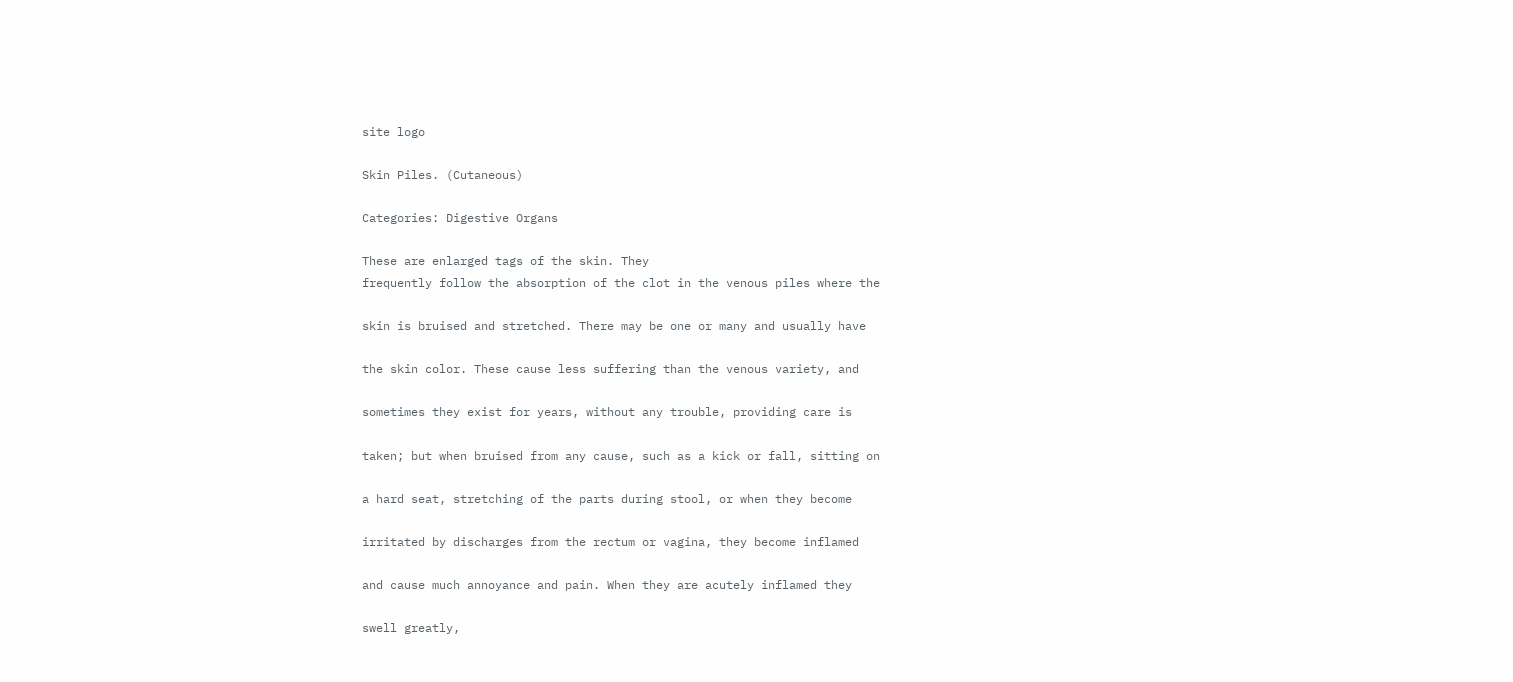site logo

Skin Piles. (Cutaneous)

Categories: Digestive Organs

These are enlarged tags of the skin. They
frequently follow the absorption of the clot in the venous piles where the

skin is bruised and stretched. There may be one or many and usually have

the skin color. These cause less suffering than the venous variety, and

sometimes they exist for years, without any trouble, providing care is

taken; but when bruised from any cause, such as a kick or fall, sitting on

a hard seat, stretching of the parts during stool, or when they become

irritated by discharges from the rectum or vagina, they become inflamed

and cause much annoyance and pain. When they are acutely inflamed they

swell greatly,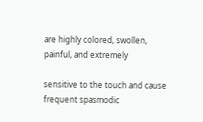are highly colored, swollen, painful, and extremely

sensitive to the touch and cause frequent spasmodic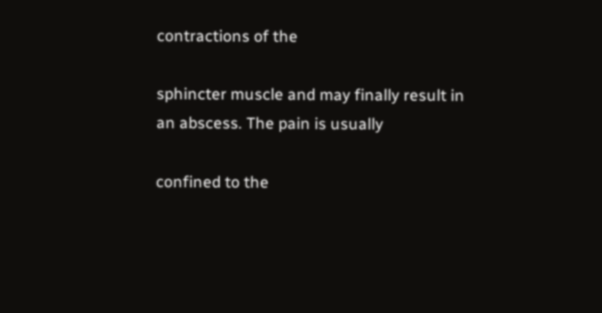contractions of the

sphincter muscle and may finally result in an abscess. The pain is usually

confined to the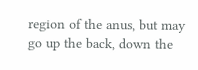region of the anus, but may go up the back, down the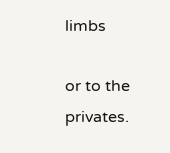limbs

or to the privates.